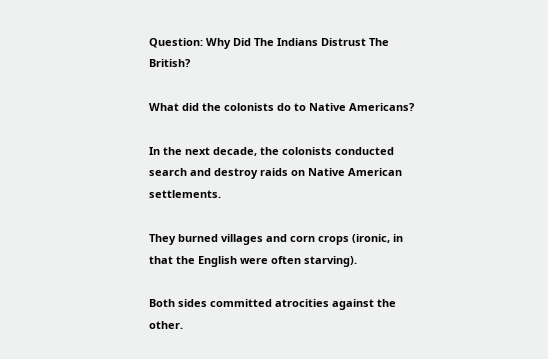Question: Why Did The Indians Distrust The British?

What did the colonists do to Native Americans?

In the next decade, the colonists conducted search and destroy raids on Native American settlements.

They burned villages and corn crops (ironic, in that the English were often starving).

Both sides committed atrocities against the other.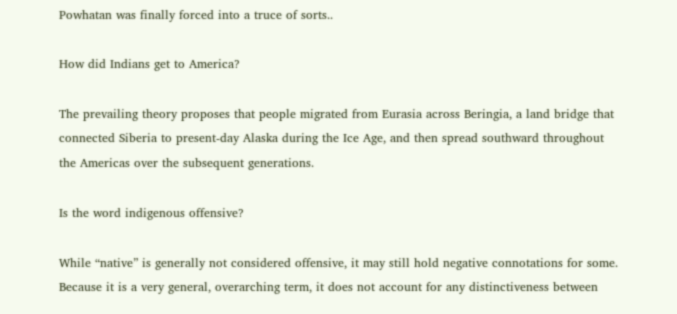Powhatan was finally forced into a truce of sorts..

How did Indians get to America?

The prevailing theory proposes that people migrated from Eurasia across Beringia, a land bridge that connected Siberia to present-day Alaska during the Ice Age, and then spread southward throughout the Americas over the subsequent generations.

Is the word indigenous offensive?

While “native” is generally not considered offensive, it may still hold negative connotations for some. Because it is a very general, overarching term, it does not account for any distinctiveness between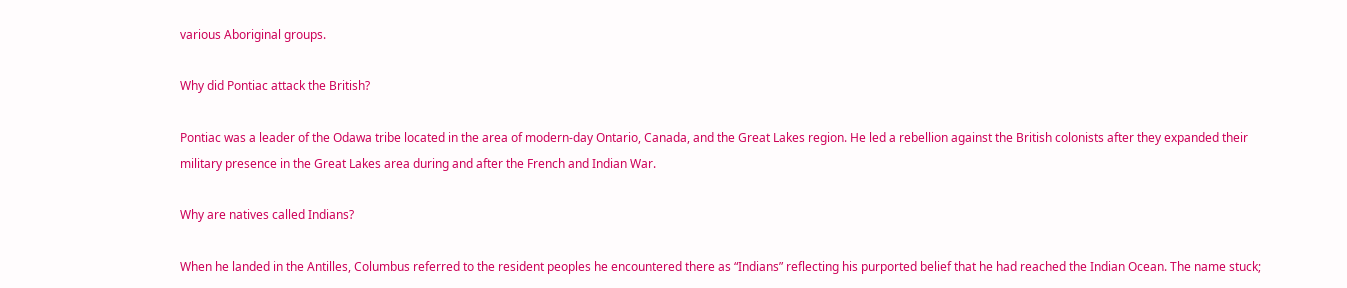various Aboriginal groups.

Why did Pontiac attack the British?

Pontiac was a leader of the Odawa tribe located in the area of modern-day Ontario, Canada, and the Great Lakes region. He led a rebellion against the British colonists after they expanded their military presence in the Great Lakes area during and after the French and Indian War.

Why are natives called Indians?

When he landed in the Antilles, Columbus referred to the resident peoples he encountered there as “Indians” reflecting his purported belief that he had reached the Indian Ocean. The name stuck;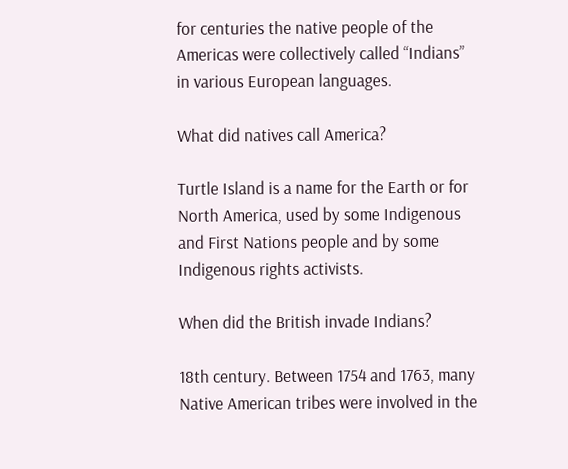for centuries the native people of the Americas were collectively called “Indians” in various European languages.

What did natives call America?

Turtle Island is a name for the Earth or for North America, used by some Indigenous and First Nations people and by some Indigenous rights activists.

When did the British invade Indians?

18th century. Between 1754 and 1763, many Native American tribes were involved in the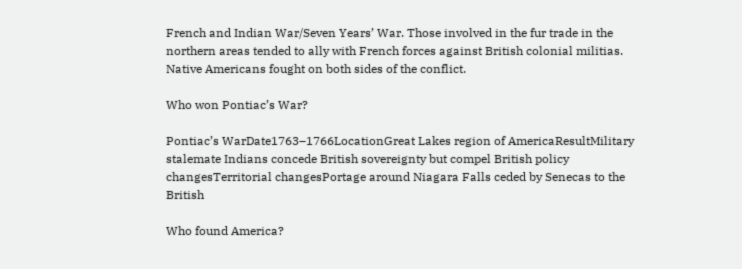French and Indian War/Seven Years’ War. Those involved in the fur trade in the northern areas tended to ally with French forces against British colonial militias. Native Americans fought on both sides of the conflict.

Who won Pontiac’s War?

Pontiac’s WarDate1763–1766LocationGreat Lakes region of AmericaResultMilitary stalemate Indians concede British sovereignty but compel British policy changesTerritorial changesPortage around Niagara Falls ceded by Senecas to the British

Who found America?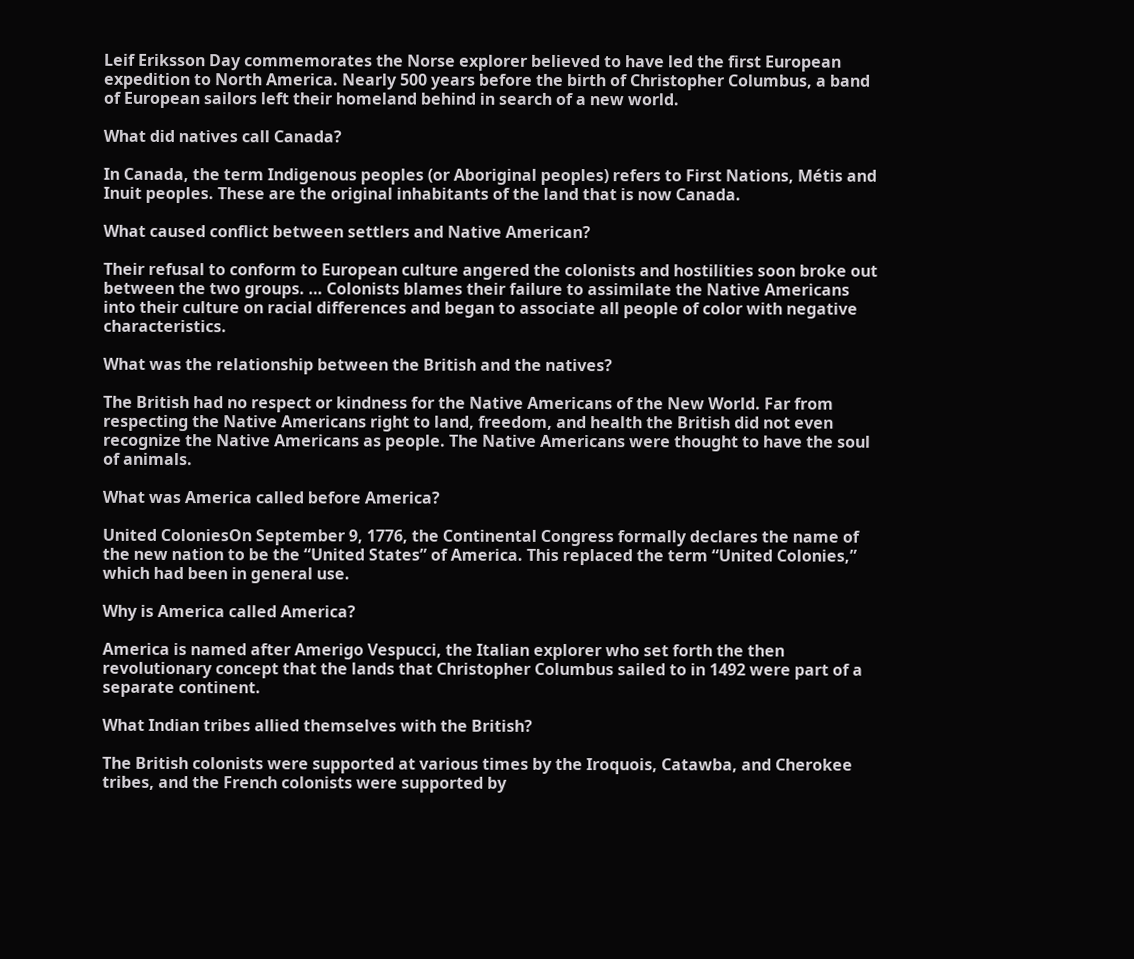Leif Eriksson Day commemorates the Norse explorer believed to have led the first European expedition to North America. Nearly 500 years before the birth of Christopher Columbus, a band of European sailors left their homeland behind in search of a new world.

What did natives call Canada?

In Canada, the term Indigenous peoples (or Aboriginal peoples) refers to First Nations, Métis and Inuit peoples. These are the original inhabitants of the land that is now Canada.

What caused conflict between settlers and Native American?

Their refusal to conform to European culture angered the colonists and hostilities soon broke out between the two groups. … Colonists blames their failure to assimilate the Native Americans into their culture on racial differences and began to associate all people of color with negative characteristics.

What was the relationship between the British and the natives?

The British had no respect or kindness for the Native Americans of the New World. Far from respecting the Native Americans right to land, freedom, and health the British did not even recognize the Native Americans as people. The Native Americans were thought to have the soul of animals.

What was America called before America?

United ColoniesOn September 9, 1776, the Continental Congress formally declares the name of the new nation to be the “United States” of America. This replaced the term “United Colonies,” which had been in general use.

Why is America called America?

America is named after Amerigo Vespucci, the Italian explorer who set forth the then revolutionary concept that the lands that Christopher Columbus sailed to in 1492 were part of a separate continent.

What Indian tribes allied themselves with the British?

The British colonists were supported at various times by the Iroquois, Catawba, and Cherokee tribes, and the French colonists were supported by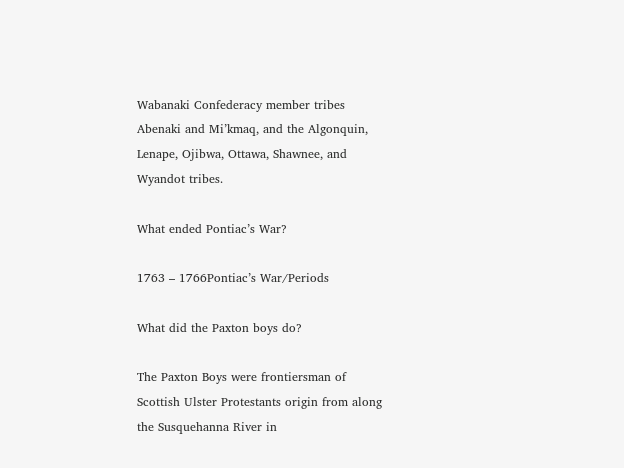Wabanaki Confederacy member tribes Abenaki and Mi’kmaq, and the Algonquin, Lenape, Ojibwa, Ottawa, Shawnee, and Wyandot tribes.

What ended Pontiac’s War?

1763 – 1766Pontiac’s War/Periods

What did the Paxton boys do?

The Paxton Boys were frontiersman of Scottish Ulster Protestants origin from along the Susquehanna River in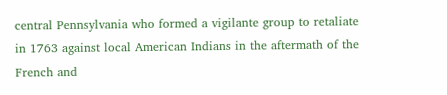central Pennsylvania who formed a vigilante group to retaliate in 1763 against local American Indians in the aftermath of the French and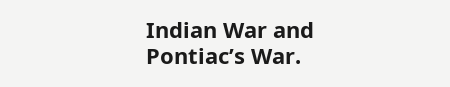Indian War and Pontiac’s War.